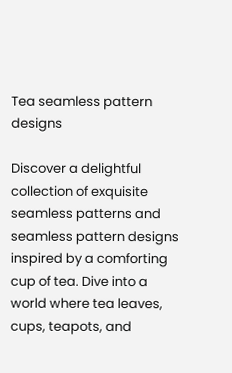Tea seamless pattern designs

Discover a delightful collection of exquisite seamless patterns and seamless pattern designs inspired by a comforting cup of tea. Dive into a world where tea leaves, cups, teapots, and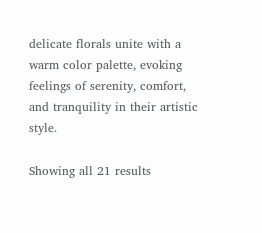delicate florals unite with a warm color palette, evoking feelings of serenity, comfort, and tranquility in their artistic style.

Showing all 21 results